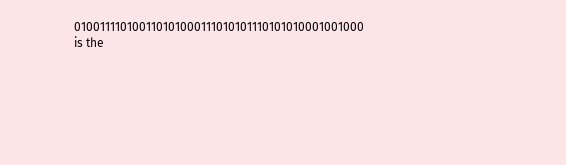010011110100110101000111010101110101010001001000 is the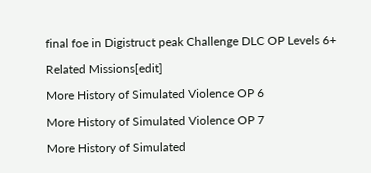final foe in Digistruct peak Challenge DLC OP Levels 6+

Related Missions[edit]

More History of Simulated Violence OP 6

More History of Simulated Violence OP 7

More History of Simulated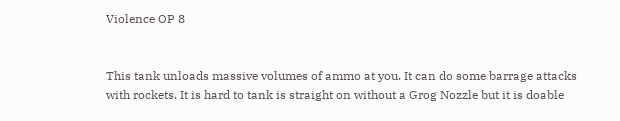Violence OP 8


This tank unloads massive volumes of ammo at you. It can do some barrage attacks with rockets. It is hard to tank is straight on without a Grog Nozzle but it is doable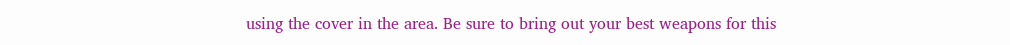using the cover in the area. Be sure to bring out your best weapons for this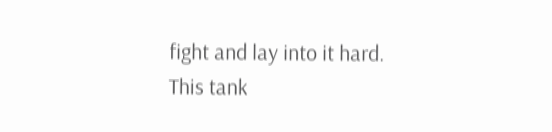fight and lay into it hard. This tank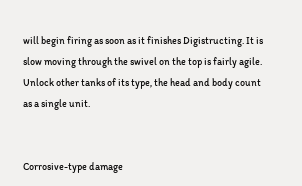will begin firing as soon as it finishes Digistructing. It is slow moving through the swivel on the top is fairly agile. Unlock other tanks of its type, the head and body count as a single unit.


Corrosive-type damage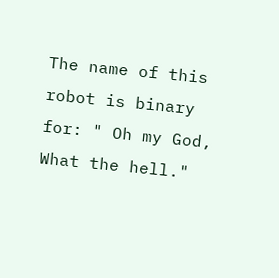The name of this robot is binary for: " Oh my God, What the hell."